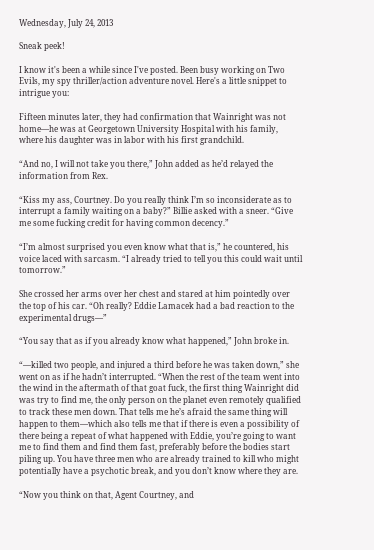Wednesday, July 24, 2013

Sneak peek!

I know it's been a while since I've posted. Been busy working on Two Evils, my spy thriller/action adventure novel. Here's a little snippet to intrigue you:

Fifteen minutes later, they had confirmation that Wainright was not home—he was at Georgetown University Hospital with his family, where his daughter was in labor with his first grandchild.

“And no, I will not take you there,” John added as he’d relayed the information from Rex.

“Kiss my ass, Courtney. Do you really think I’m so inconsiderate as to interrupt a family waiting on a baby?” Billie asked with a sneer. “Give me some fucking credit for having common decency.”

“I’m almost surprised you even know what that is,” he countered, his voice laced with sarcasm. “I already tried to tell you this could wait until tomorrow.”

She crossed her arms over her chest and stared at him pointedly over the top of his car. “Oh really? Eddie Lamacek had a bad reaction to the experimental drugs—”

“You say that as if you already know what happened,” John broke in.

“—killed two people, and injured a third before he was taken down,” she went on as if he hadn’t interrupted. “When the rest of the team went into the wind in the aftermath of that goat fuck, the first thing Wainright did was try to find me, the only person on the planet even remotely qualified to track these men down. That tells me he’s afraid the same thing will happen to them—which also tells me that if there is even a possibility of there being a repeat of what happened with Eddie, you’re going to want me to find them and find them fast, preferably before the bodies start piling up. You have three men who are already trained to kill who might potentially have a psychotic break, and you don’t know where they are.

“Now you think on that, Agent Courtney, and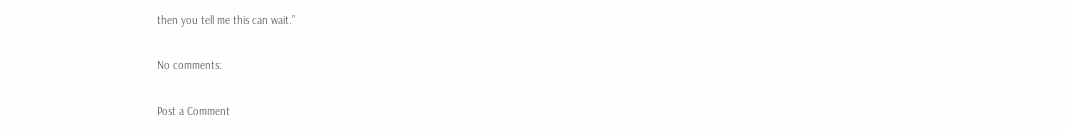then you tell me this can wait.”

No comments:

Post a Comment